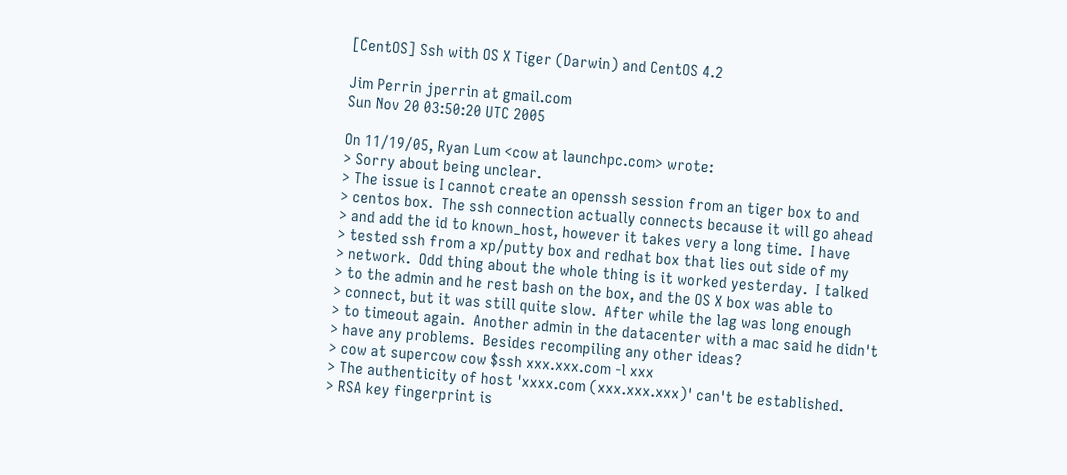[CentOS] Ssh with OS X Tiger (Darwin) and CentOS 4.2

Jim Perrin jperrin at gmail.com
Sun Nov 20 03:50:20 UTC 2005

On 11/19/05, Ryan Lum <cow at launchpc.com> wrote:
> Sorry about being unclear.
> The issue is I cannot create an openssh session from an tiger box to and
> centos box.  The ssh connection actually connects because it will go ahead
> and add the id to known_host, however it takes very a long time.  I have
> tested ssh from a xp/putty box and redhat box that lies out side of my
> network.  Odd thing about the whole thing is it worked yesterday.  I talked
> to the admin and he rest bash on the box, and the OS X box was able to
> connect, but it was still quite slow.  After while the lag was long enough
> to timeout again.  Another admin in the datacenter with a mac said he didn't
> have any problems.  Besides recompiling any other ideas?
> cow at supercow cow $ssh xxx.xxx.com -l xxx
> The authenticity of host 'xxxx.com (xxx.xxx.xxx)' can't be established.
> RSA key fingerprint is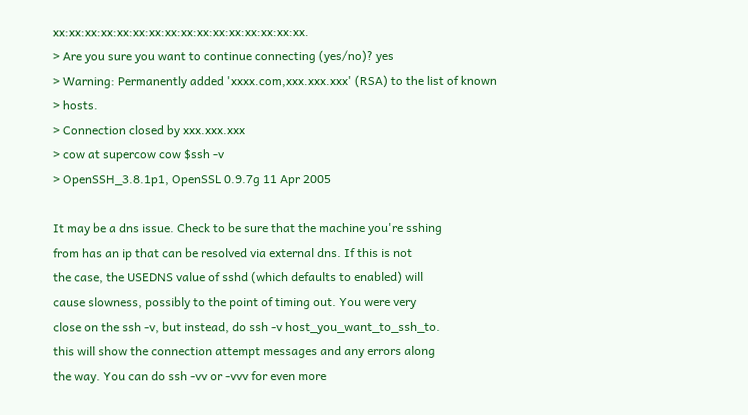xx:xx:xx:xx:xx:xx:xx:xx:xx:xx:xx:xx:xx:xx:xx:xx.
> Are you sure you want to continue connecting (yes/no)? yes
> Warning: Permanently added 'xxxx.com,xxx.xxx.xxx' (RSA) to the list of known
> hosts.
> Connection closed by xxx.xxx.xxx
> cow at supercow cow $ssh -v
> OpenSSH_3.8.1p1, OpenSSL 0.9.7g 11 Apr 2005

It may be a dns issue. Check to be sure that the machine you're sshing
from has an ip that can be resolved via external dns. If this is not
the case, the USEDNS value of sshd (which defaults to enabled) will
cause slowness, possibly to the point of timing out. You were very
close on the ssh -v, but instead, do ssh -v host_you_want_to_ssh_to.
this will show the connection attempt messages and any errors along
the way. You can do ssh -vv or -vvv for even more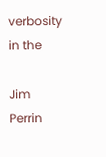verbosity in the

Jim Perrin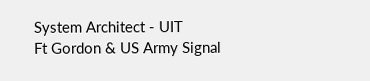System Architect - UIT
Ft Gordon & US Army Signal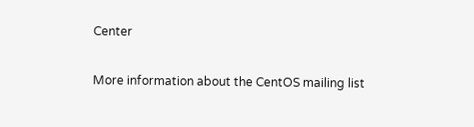Center

More information about the CentOS mailing list